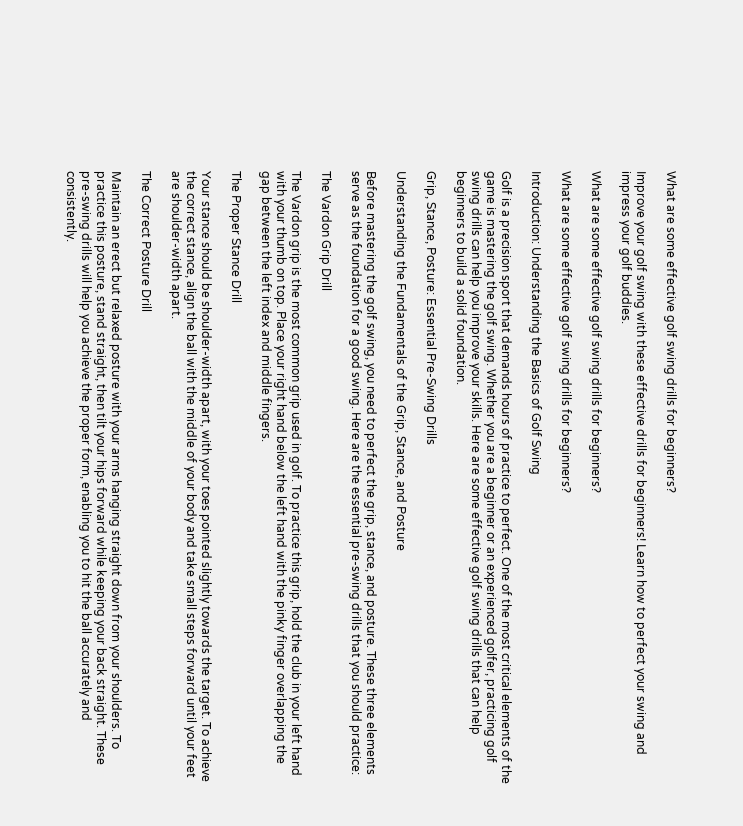What are some effective golf swing drills for beginners?

Improve your golf swing with these effective drills for beginners! Learn how to perfect your swing and impress your golf buddies.

What are some effective golf swing drills for beginners?

What are some effective golf swing drills for beginners?

Introduction: Understanding the Basics of Golf Swing

Golf is a precision sport that demands hours of practice to perfect. One of the most critical elements of the game is mastering the golf swing. Whether you are a beginner or an experienced golfer, practicing golf swing drills can help you improve your skills. Here are some effective golf swing drills that can help beginners to build a solid foundation.

Grip, Stance, Posture: Essential Pre-Swing Drills

Understanding the Fundamentals of the Grip, Stance, and Posture

Before mastering the golf swing, you need to perfect the grip, stance, and posture. These three elements serve as the foundation for a good swing. Here are the essential pre-swing drills that you should practice:

The Vardon Grip Drill

The Vardon grip is the most common grip used in golf. To practice this grip, hold the club in your left hand with your thumb on top. Place your right hand below the left hand with the pinky finger overlapping the gap between the left index and middle fingers.

The Proper Stance Drill

Your stance should be shoulder-width apart, with your toes pointed slightly towards the target. To achieve the correct stance, align the ball with the middle of your body and take small steps forward until your feet are shoulder-width apart.

The Correct Posture Drill

Maintain an erect but relaxed posture with your arms hanging straight down from your shoulders. To practice this posture, stand straight, then tilt your hips forward while keeping your back straight. These pre-swing drills will help you achieve the proper form, enabling you to hit the ball accurately and consistently.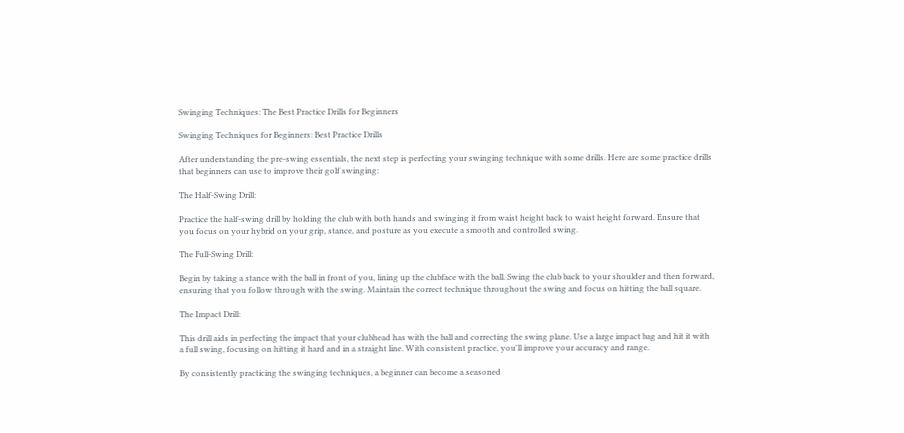Swinging Techniques: The Best Practice Drills for Beginners

Swinging Techniques for Beginners: Best Practice Drills

After understanding the pre-swing essentials, the next step is perfecting your swinging technique with some drills. Here are some practice drills that beginners can use to improve their golf swinging:

The Half-Swing Drill:

Practice the half-swing drill by holding the club with both hands and swinging it from waist height back to waist height forward. Ensure that you focus on your hybrid on your grip, stance, and posture as you execute a smooth and controlled swing.

The Full-Swing Drill:

Begin by taking a stance with the ball in front of you, lining up the clubface with the ball. Swing the club back to your shoulder and then forward, ensuring that you follow through with the swing. Maintain the correct technique throughout the swing and focus on hitting the ball square.

The Impact Drill:

This drill aids in perfecting the impact that your clubhead has with the ball and correcting the swing plane. Use a large impact bag and hit it with a full swing, focusing on hitting it hard and in a straight line. With consistent practice, you'll improve your accuracy and range.

By consistently practicing the swinging techniques, a beginner can become a seasoned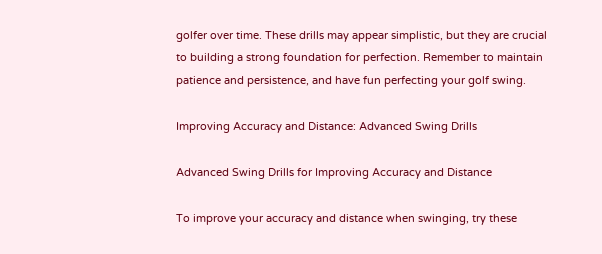golfer over time. These drills may appear simplistic, but they are crucial to building a strong foundation for perfection. Remember to maintain patience and persistence, and have fun perfecting your golf swing.

Improving Accuracy and Distance: Advanced Swing Drills

Advanced Swing Drills for Improving Accuracy and Distance

To improve your accuracy and distance when swinging, try these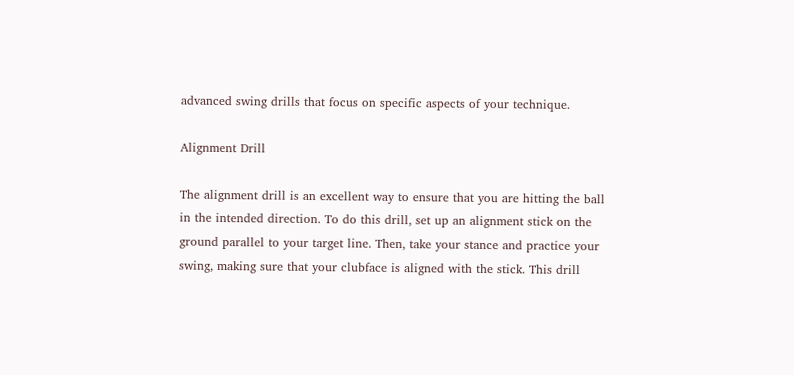advanced swing drills that focus on specific aspects of your technique.

Alignment Drill

The alignment drill is an excellent way to ensure that you are hitting the ball in the intended direction. To do this drill, set up an alignment stick on the ground parallel to your target line. Then, take your stance and practice your swing, making sure that your clubface is aligned with the stick. This drill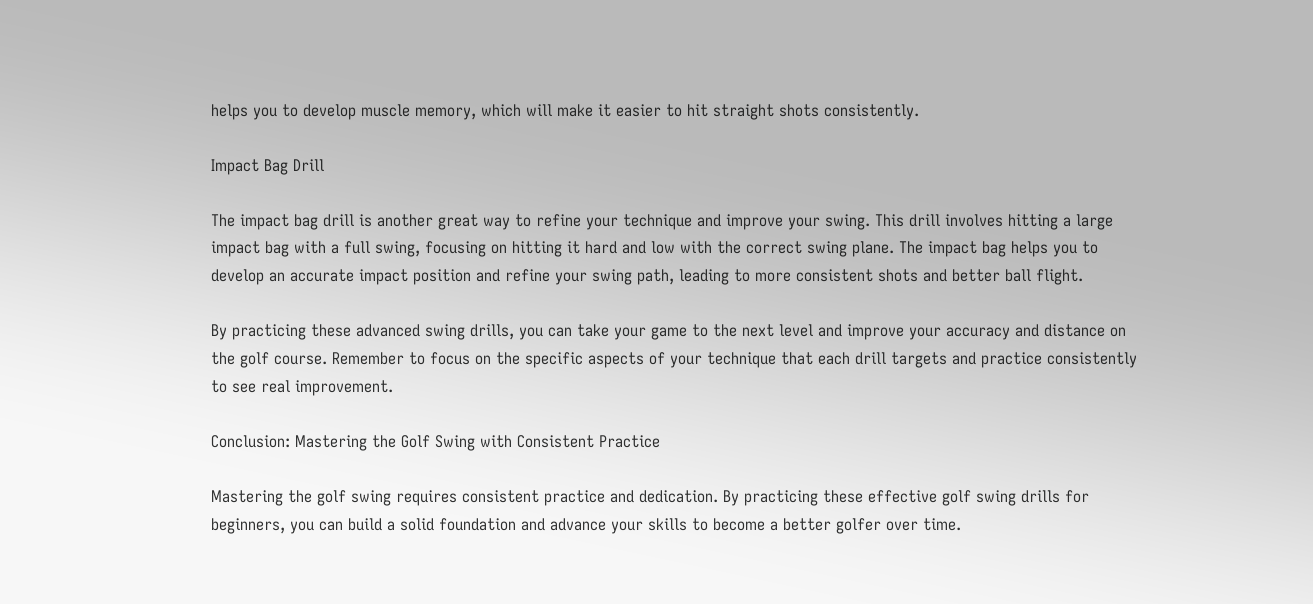helps you to develop muscle memory, which will make it easier to hit straight shots consistently.

Impact Bag Drill

The impact bag drill is another great way to refine your technique and improve your swing. This drill involves hitting a large impact bag with a full swing, focusing on hitting it hard and low with the correct swing plane. The impact bag helps you to develop an accurate impact position and refine your swing path, leading to more consistent shots and better ball flight.

By practicing these advanced swing drills, you can take your game to the next level and improve your accuracy and distance on the golf course. Remember to focus on the specific aspects of your technique that each drill targets and practice consistently to see real improvement.

Conclusion: Mastering the Golf Swing with Consistent Practice

Mastering the golf swing requires consistent practice and dedication. By practicing these effective golf swing drills for beginners, you can build a solid foundation and advance your skills to become a better golfer over time.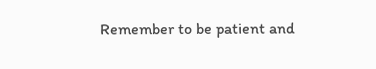Remember to be patient and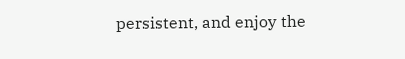persistent, and enjoy the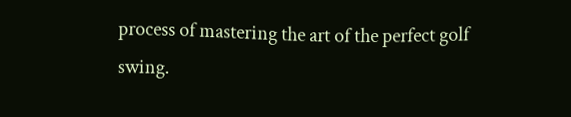process of mastering the art of the perfect golf swing.